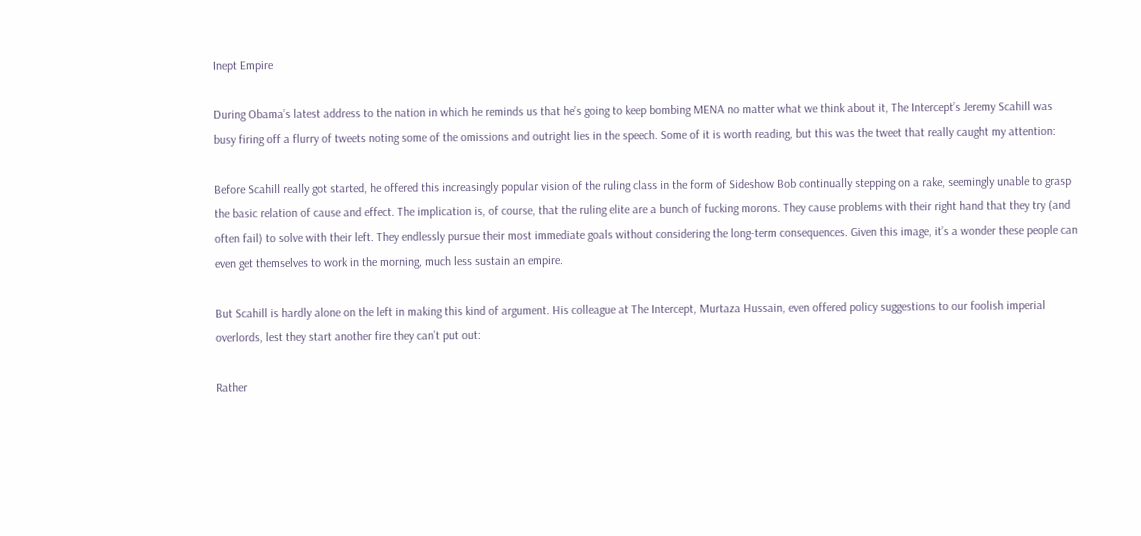Inept Empire

During Obama’s latest address to the nation in which he reminds us that he’s going to keep bombing MENA no matter what we think about it, The Intercept’s Jeremy Scahill was busy firing off a flurry of tweets noting some of the omissions and outright lies in the speech. Some of it is worth reading, but this was the tweet that really caught my attention:

Before Scahill really got started, he offered this increasingly popular vision of the ruling class in the form of Sideshow Bob continually stepping on a rake, seemingly unable to grasp the basic relation of cause and effect. The implication is, of course, that the ruling elite are a bunch of fucking morons. They cause problems with their right hand that they try (and often fail) to solve with their left. They endlessly pursue their most immediate goals without considering the long-term consequences. Given this image, it’s a wonder these people can even get themselves to work in the morning, much less sustain an empire.

But Scahill is hardly alone on the left in making this kind of argument. His colleague at The Intercept, Murtaza Hussain, even offered policy suggestions to our foolish imperial overlords, lest they start another fire they can’t put out:

Rather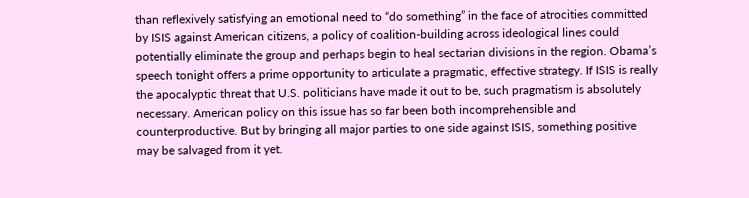than reflexively satisfying an emotional need to “do something” in the face of atrocities committed by ISIS against American citizens, a policy of coalition-building across ideological lines could potentially eliminate the group and perhaps begin to heal sectarian divisions in the region. Obama’s speech tonight offers a prime opportunity to articulate a pragmatic, effective strategy. If ISIS is really the apocalyptic threat that U.S. politicians have made it out to be, such pragmatism is absolutely necessary. American policy on this issue has so far been both incomprehensible and counterproductive. But by bringing all major parties to one side against ISIS, something positive may be salvaged from it yet.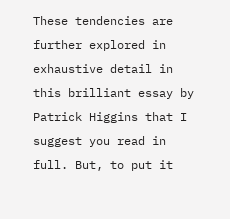These tendencies are further explored in exhaustive detail in this brilliant essay by Patrick Higgins that I suggest you read in full. But, to put it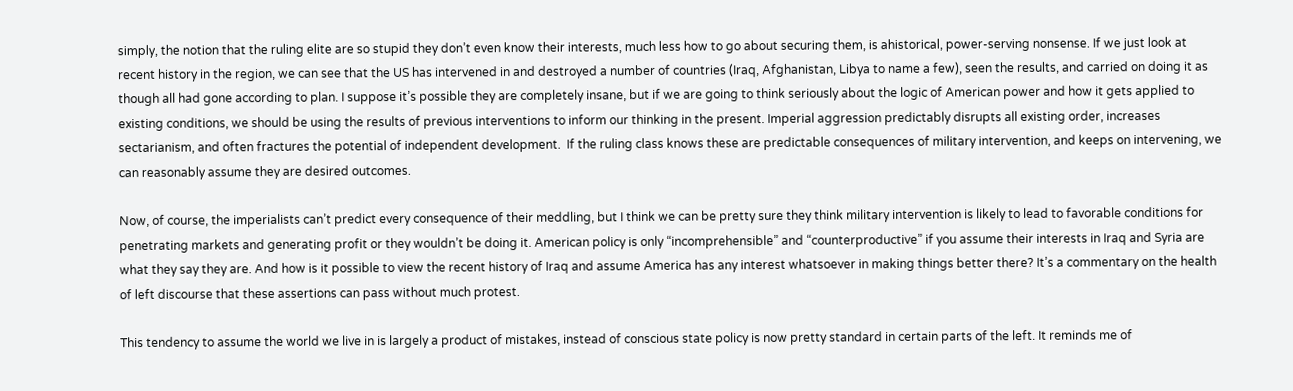simply, the notion that the ruling elite are so stupid they don’t even know their interests, much less how to go about securing them, is ahistorical, power-serving nonsense. If we just look at recent history in the region, we can see that the US has intervened in and destroyed a number of countries (Iraq, Afghanistan, Libya to name a few), seen the results, and carried on doing it as though all had gone according to plan. I suppose it’s possible they are completely insane, but if we are going to think seriously about the logic of American power and how it gets applied to existing conditions, we should be using the results of previous interventions to inform our thinking in the present. Imperial aggression predictably disrupts all existing order, increases sectarianism, and often fractures the potential of independent development.  If the ruling class knows these are predictable consequences of military intervention, and keeps on intervening, we can reasonably assume they are desired outcomes.

Now, of course, the imperialists can’t predict every consequence of their meddling, but I think we can be pretty sure they think military intervention is likely to lead to favorable conditions for penetrating markets and generating profit or they wouldn’t be doing it. American policy is only “incomprehensible” and “counterproductive” if you assume their interests in Iraq and Syria are what they say they are. And how is it possible to view the recent history of Iraq and assume America has any interest whatsoever in making things better there? It’s a commentary on the health of left discourse that these assertions can pass without much protest.

This tendency to assume the world we live in is largely a product of mistakes, instead of conscious state policy is now pretty standard in certain parts of the left. It reminds me of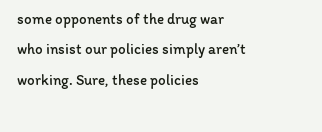some opponents of the drug war who insist our policies simply aren’t working. Sure, these policies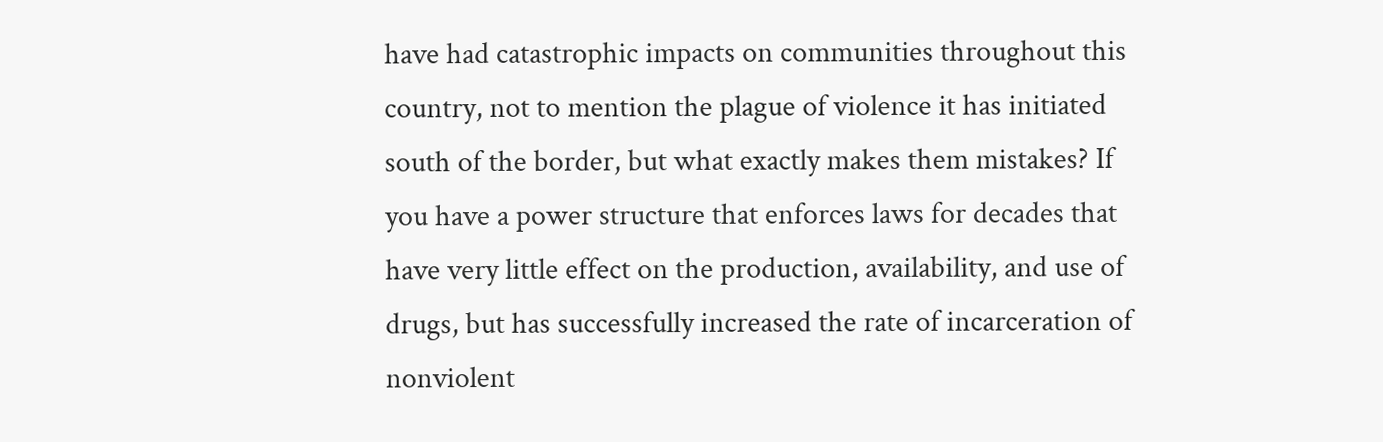have had catastrophic impacts on communities throughout this country, not to mention the plague of violence it has initiated south of the border, but what exactly makes them mistakes? If you have a power structure that enforces laws for decades that have very little effect on the production, availability, and use of drugs, but has successfully increased the rate of incarceration of nonviolent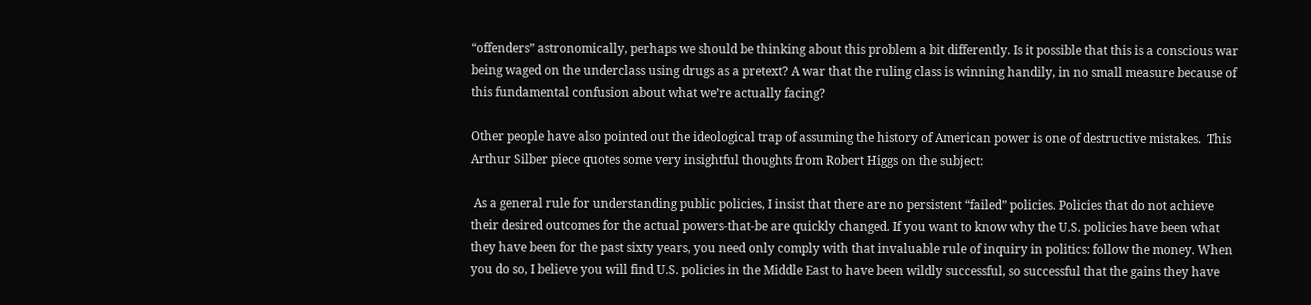“offenders” astronomically, perhaps we should be thinking about this problem a bit differently. Is it possible that this is a conscious war being waged on the underclass using drugs as a pretext? A war that the ruling class is winning handily, in no small measure because of this fundamental confusion about what we’re actually facing?

Other people have also pointed out the ideological trap of assuming the history of American power is one of destructive mistakes.  This Arthur Silber piece quotes some very insightful thoughts from Robert Higgs on the subject:

 As a general rule for understanding public policies, I insist that there are no persistent “failed” policies. Policies that do not achieve their desired outcomes for the actual powers-that-be are quickly changed. If you want to know why the U.S. policies have been what they have been for the past sixty years, you need only comply with that invaluable rule of inquiry in politics: follow the money. When you do so, I believe you will find U.S. policies in the Middle East to have been wildly successful, so successful that the gains they have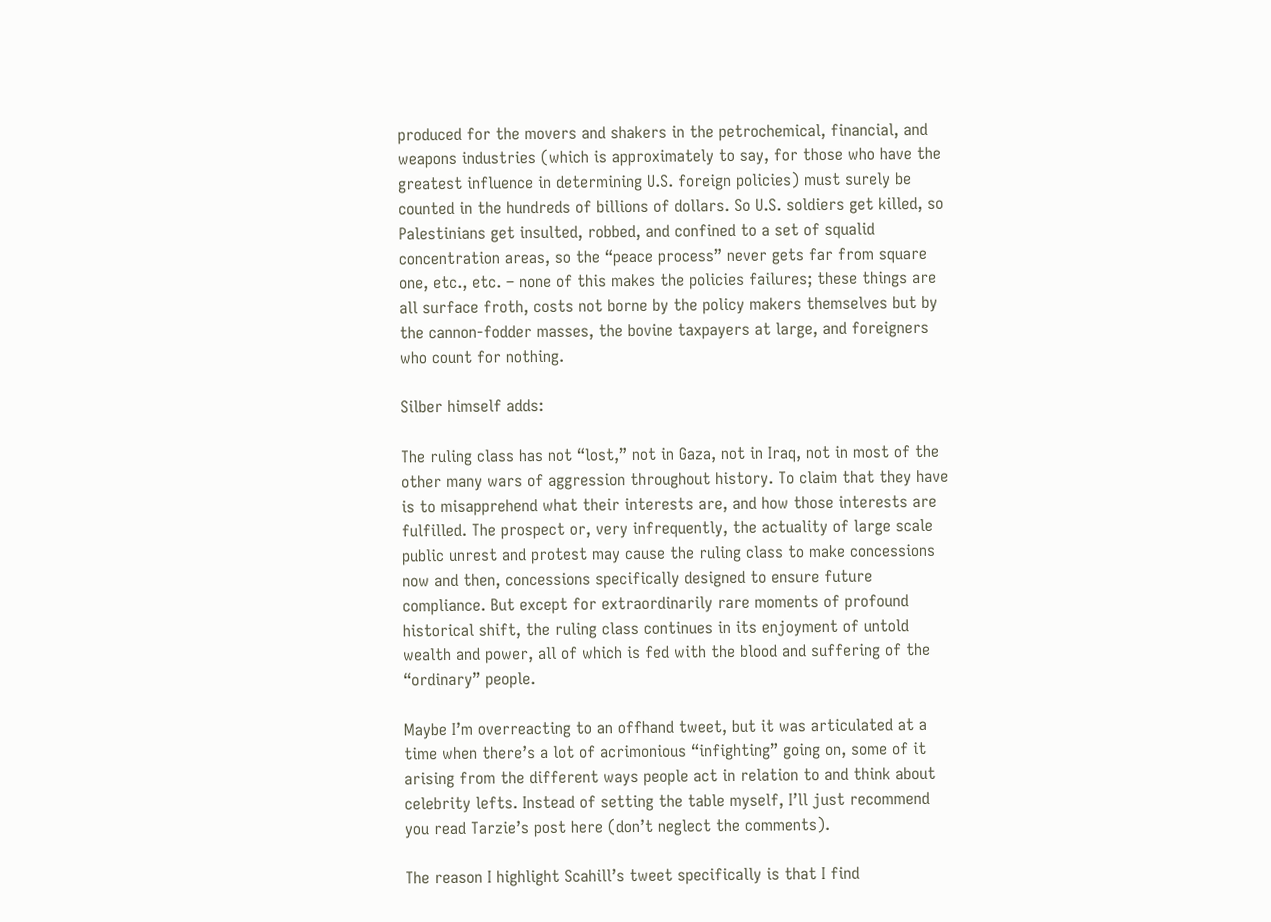produced for the movers and shakers in the petrochemical, financial, and weapons industries (which is approximately to say, for those who have the greatest influence in determining U.S. foreign policies) must surely be counted in the hundreds of billions of dollars. So U.S. soldiers get killed, so Palestinians get insulted, robbed, and confined to a set of squalid concentration areas, so the “peace process” never gets far from square one, etc., etc. – none of this makes the policies failures; these things are all surface froth, costs not borne by the policy makers themselves but by the cannon-fodder masses, the bovine taxpayers at large, and foreigners who count for nothing.

Silber himself adds:

The ruling class has not “lost,” not in Gaza, not in Iraq, not in most of the other many wars of aggression throughout history. To claim that they have is to misapprehend what their interests are, and how those interests are fulfilled. The prospect or, very infrequently, the actuality of large scale public unrest and protest may cause the ruling class to make concessions now and then, concessions specifically designed to ensure future compliance. But except for extraordinarily rare moments of profound historical shift, the ruling class continues in its enjoyment of untold wealth and power, all of which is fed with the blood and suffering of the “ordinary” people.

Maybe I’m overreacting to an offhand tweet, but it was articulated at a time when there’s a lot of acrimonious “infighting” going on, some of it arising from the different ways people act in relation to and think about celebrity lefts. Instead of setting the table myself, I’ll just recommend you read Tarzie’s post here (don’t neglect the comments).

The reason I highlight Scahill’s tweet specifically is that I find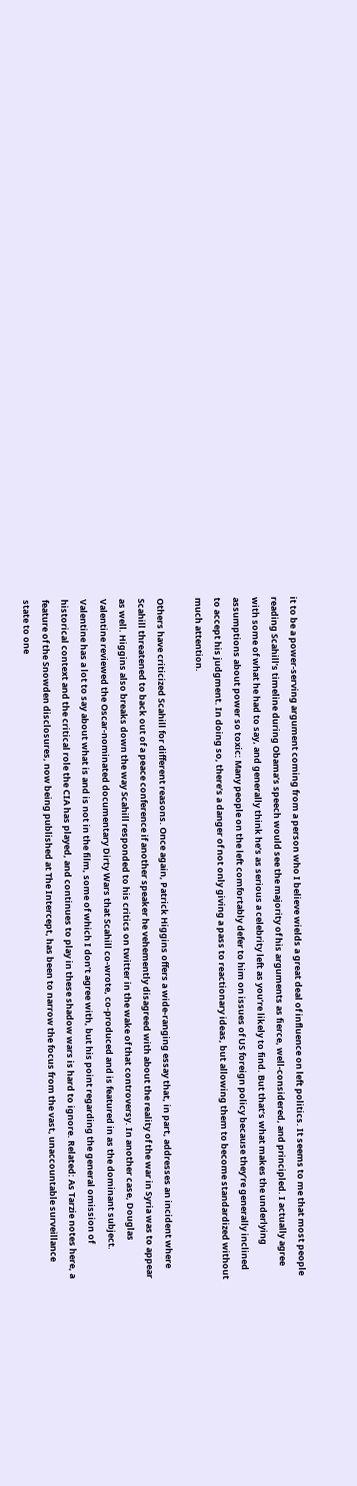it to be a power-serving argument coming from a person who I believe wields a great deal of influence on left politics. It seems to me that most people reading Scahill’s timeline during Obama’s speech would see the majority of his arguments as fierce, well-considered, and principled. I actually agree with some of what he had to say, and generally think he’s as serious a celebrity left as you’re likely to find. But that’s what makes the underlying assumptions about power so toxic: Many people on the left comfortably defer to him on issues of US foreign policy because they’re generally inclined to accept his judgment. In doing so, there’s a danger of not only giving a pass to reactionary ideas, but allowing them to become standardized without much attention.

Others have criticized Scahill for different reasons. Once again, Patrick Higgins offers a wide-ranging essay that, in part, addresses an incident where Scahill threatened to back out of a peace conference if another speaker he vehemently disagreed with about the reality of the war in Syria was to appear as well. Higgins also breaks down the way Scahill responded to his critics on twitter in the wake of that controversy. In another case, Douglas Valentine reviewed the Oscar-nominated documentary Dirty Wars that Scahill co-wrote, co-produced and is featured in as the dominant subject. Valentine has a lot to say about what is and is not in the film, some of which I don’t agree with, but his point regarding the general omission of historical context and the critical role the CIA has played, and continues to play in these shadow wars is hard to ignore. Related: As Tarzie notes here, a feature of the Snowden disclosures, now being published at The Intercept, has been to narrow the focus from the vast, unaccountable surveillance state to one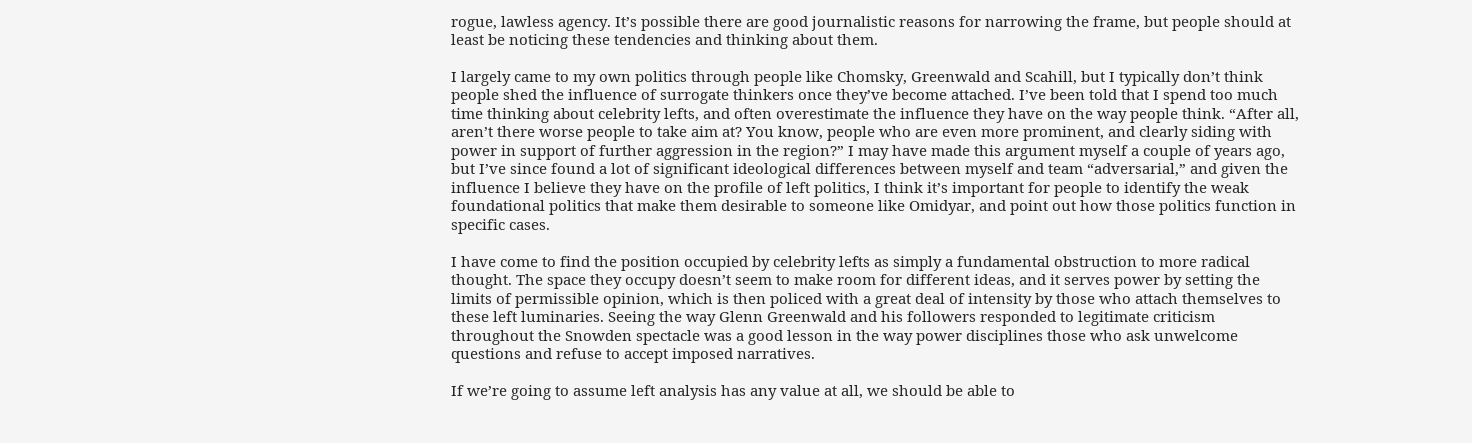rogue, lawless agency. It’s possible there are good journalistic reasons for narrowing the frame, but people should at least be noticing these tendencies and thinking about them.

I largely came to my own politics through people like Chomsky, Greenwald and Scahill, but I typically don’t think people shed the influence of surrogate thinkers once they’ve become attached. I’ve been told that I spend too much time thinking about celebrity lefts, and often overestimate the influence they have on the way people think. “After all, aren’t there worse people to take aim at? You know, people who are even more prominent, and clearly siding with power in support of further aggression in the region?” I may have made this argument myself a couple of years ago, but I’ve since found a lot of significant ideological differences between myself and team “adversarial,” and given the influence I believe they have on the profile of left politics, I think it’s important for people to identify the weak foundational politics that make them desirable to someone like Omidyar, and point out how those politics function in specific cases.

I have come to find the position occupied by celebrity lefts as simply a fundamental obstruction to more radical thought. The space they occupy doesn’t seem to make room for different ideas, and it serves power by setting the limits of permissible opinion, which is then policed with a great deal of intensity by those who attach themselves to these left luminaries. Seeing the way Glenn Greenwald and his followers responded to legitimate criticism throughout the Snowden spectacle was a good lesson in the way power disciplines those who ask unwelcome questions and refuse to accept imposed narratives.

If we’re going to assume left analysis has any value at all, we should be able to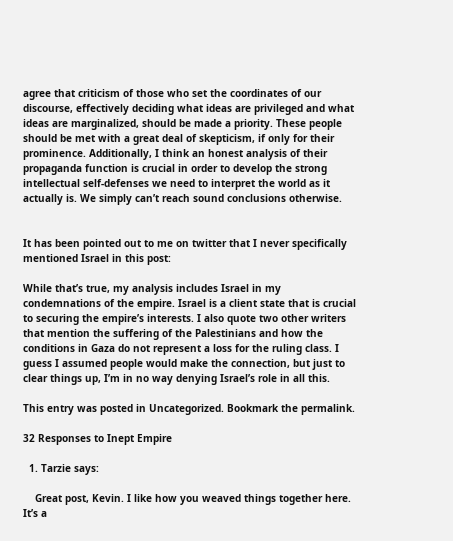agree that criticism of those who set the coordinates of our discourse, effectively deciding what ideas are privileged and what ideas are marginalized, should be made a priority. These people should be met with a great deal of skepticism, if only for their prominence. Additionally, I think an honest analysis of their propaganda function is crucial in order to develop the strong intellectual self-defenses we need to interpret the world as it actually is. We simply can’t reach sound conclusions otherwise.


It has been pointed out to me on twitter that I never specifically mentioned Israel in this post:

While that’s true, my analysis includes Israel in my condemnations of the empire. Israel is a client state that is crucial to securing the empire’s interests. I also quote two other writers that mention the suffering of the Palestinians and how the conditions in Gaza do not represent a loss for the ruling class. I guess I assumed people would make the connection, but just to clear things up, I’m in no way denying Israel’s role in all this.

This entry was posted in Uncategorized. Bookmark the permalink.

32 Responses to Inept Empire

  1. Tarzie says:

    Great post, Kevin. I like how you weaved things together here. It’s a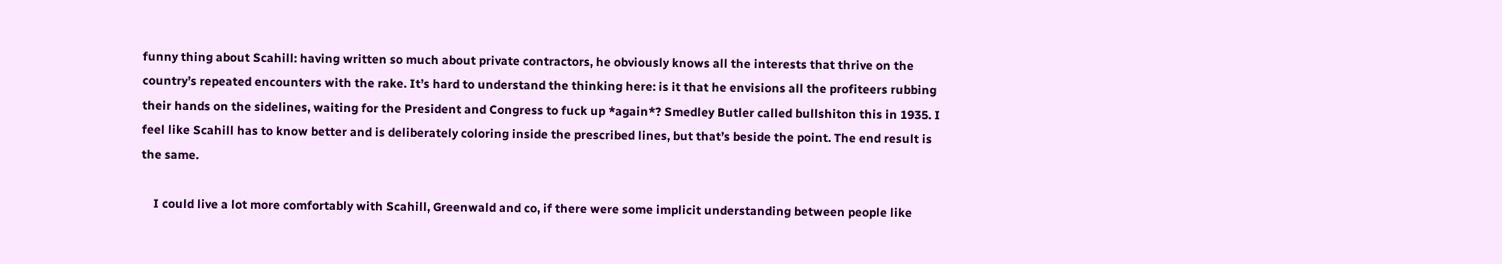funny thing about Scahill: having written so much about private contractors, he obviously knows all the interests that thrive on the country’s repeated encounters with the rake. It’s hard to understand the thinking here: is it that he envisions all the profiteers rubbing their hands on the sidelines, waiting for the President and Congress to fuck up *again*? Smedley Butler called bullshiton this in 1935. I feel like Scahill has to know better and is deliberately coloring inside the prescribed lines, but that’s beside the point. The end result is the same.

    I could live a lot more comfortably with Scahill, Greenwald and co, if there were some implicit understanding between people like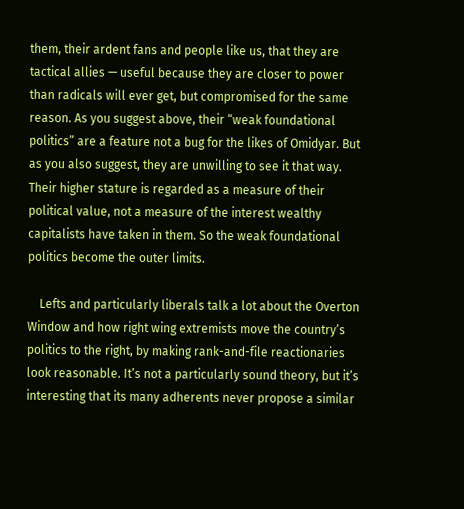them, their ardent fans and people like us, that they are tactical allies — useful because they are closer to power than radicals will ever get, but compromised for the same reason. As you suggest above, their “weak foundational politics” are a feature not a bug for the likes of Omidyar. But as you also suggest, they are unwilling to see it that way. Their higher stature is regarded as a measure of their political value, not a measure of the interest wealthy capitalists have taken in them. So the weak foundational politics become the outer limits.

    Lefts and particularly liberals talk a lot about the Overton Window and how right wing extremists move the country’s politics to the right, by making rank-and-file reactionaries look reasonable. It’s not a particularly sound theory, but it’s interesting that its many adherents never propose a similar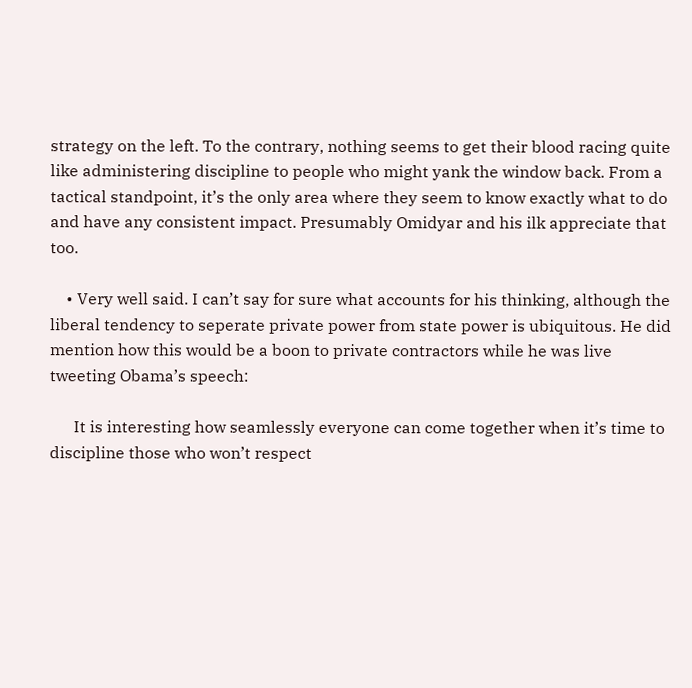strategy on the left. To the contrary, nothing seems to get their blood racing quite like administering discipline to people who might yank the window back. From a tactical standpoint, it’s the only area where they seem to know exactly what to do and have any consistent impact. Presumably Omidyar and his ilk appreciate that too.

    • Very well said. I can’t say for sure what accounts for his thinking, although the liberal tendency to seperate private power from state power is ubiquitous. He did mention how this would be a boon to private contractors while he was live tweeting Obama’s speech:

      It is interesting how seamlessly everyone can come together when it’s time to discipline those who won’t respect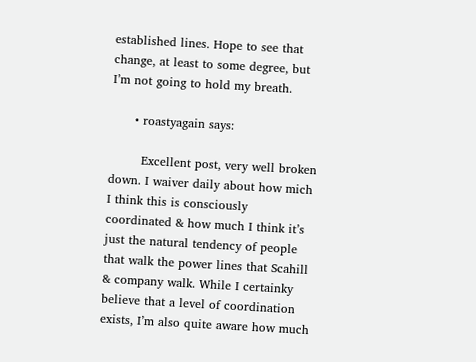established lines. Hope to see that change, at least to some degree, but I’m not going to hold my breath.

      • roastyagain says:

        Excellent post, very well broken down. I waiver daily about how mich I think this is consciously coordinated & how much I think it’s just the natural tendency of people that walk the power lines that Scahill & company walk. While I certainky believe that a level of coordination exists, I’m also quite aware how much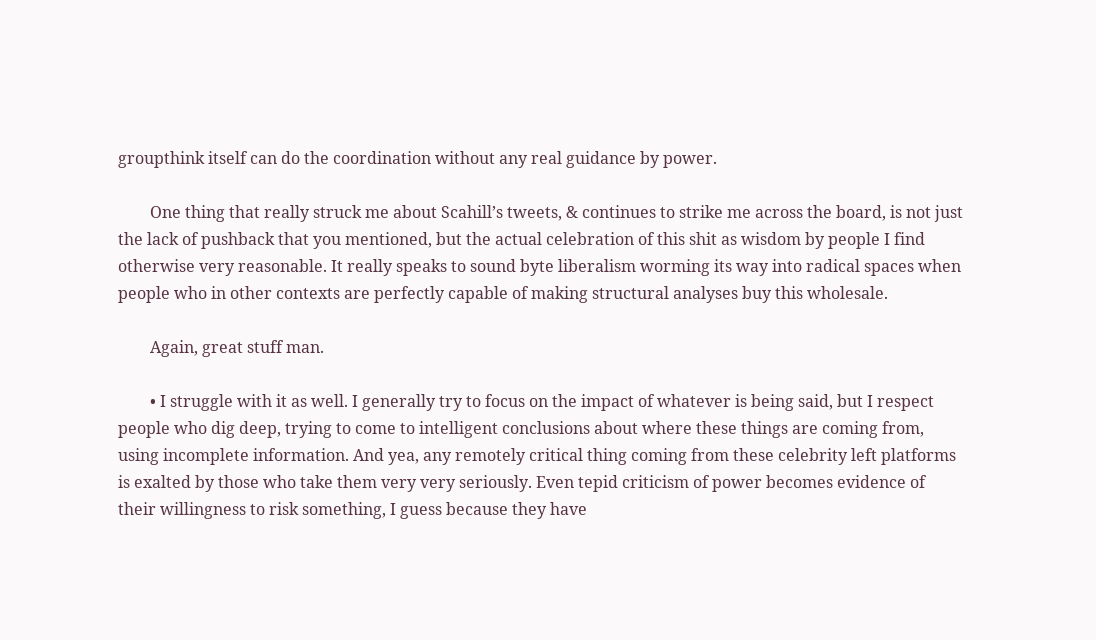groupthink itself can do the coordination without any real guidance by power.

        One thing that really struck me about Scahill’s tweets, & continues to strike me across the board, is not just the lack of pushback that you mentioned, but the actual celebration of this shit as wisdom by people I find otherwise very reasonable. It really speaks to sound byte liberalism worming its way into radical spaces when people who in other contexts are perfectly capable of making structural analyses buy this wholesale.

        Again, great stuff man.

        • I struggle with it as well. I generally try to focus on the impact of whatever is being said, but I respect people who dig deep, trying to come to intelligent conclusions about where these things are coming from, using incomplete information. And yea, any remotely critical thing coming from these celebrity left platforms is exalted by those who take them very very seriously. Even tepid criticism of power becomes evidence of their willingness to risk something, I guess because they have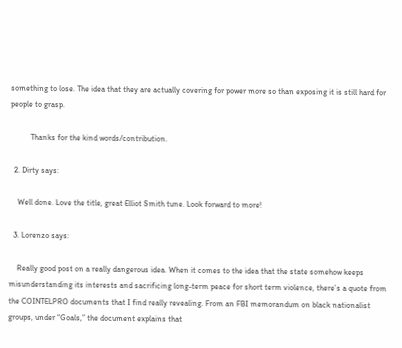something to lose. The idea that they are actually covering for power more so than exposing it is still hard for people to grasp.

          Thanks for the kind words/contribution.

  2. Dirty says:

    Well done. Love the title, great Elliot Smith tune. Look forward to more!

  3. Lorenzo says:

    Really good post on a really dangerous idea. When it comes to the idea that the state somehow keeps misunderstanding its interests and sacrificing long-term peace for short term violence, there’s a quote from the COINTELPRO documents that I find really revealing. From an FBI memorandum on black nationalist groups, under “Goals,” the document explains that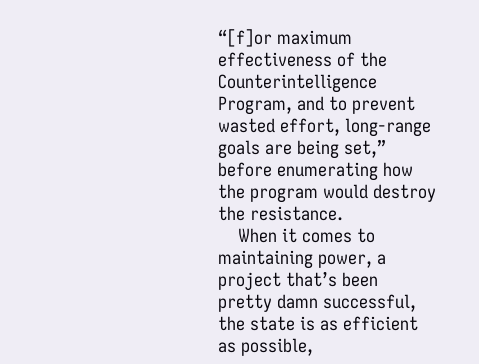“[f]or maximum effectiveness of the Counterintelligence Program, and to prevent wasted effort, long-range goals are being set,” before enumerating how the program would destroy the resistance.
    When it comes to maintaining power, a project that’s been pretty damn successful, the state is as efficient as possible,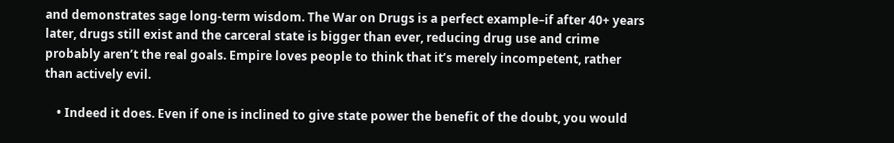and demonstrates sage long-term wisdom. The War on Drugs is a perfect example–if after 40+ years later, drugs still exist and the carceral state is bigger than ever, reducing drug use and crime probably aren’t the real goals. Empire loves people to think that it’s merely incompetent, rather than actively evil.

    • Indeed it does. Even if one is inclined to give state power the benefit of the doubt, you would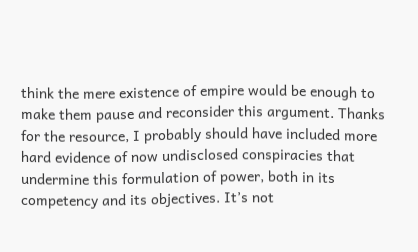think the mere existence of empire would be enough to make them pause and reconsider this argument. Thanks for the resource, I probably should have included more hard evidence of now undisclosed conspiracies that undermine this formulation of power, both in its competency and its objectives. It’s not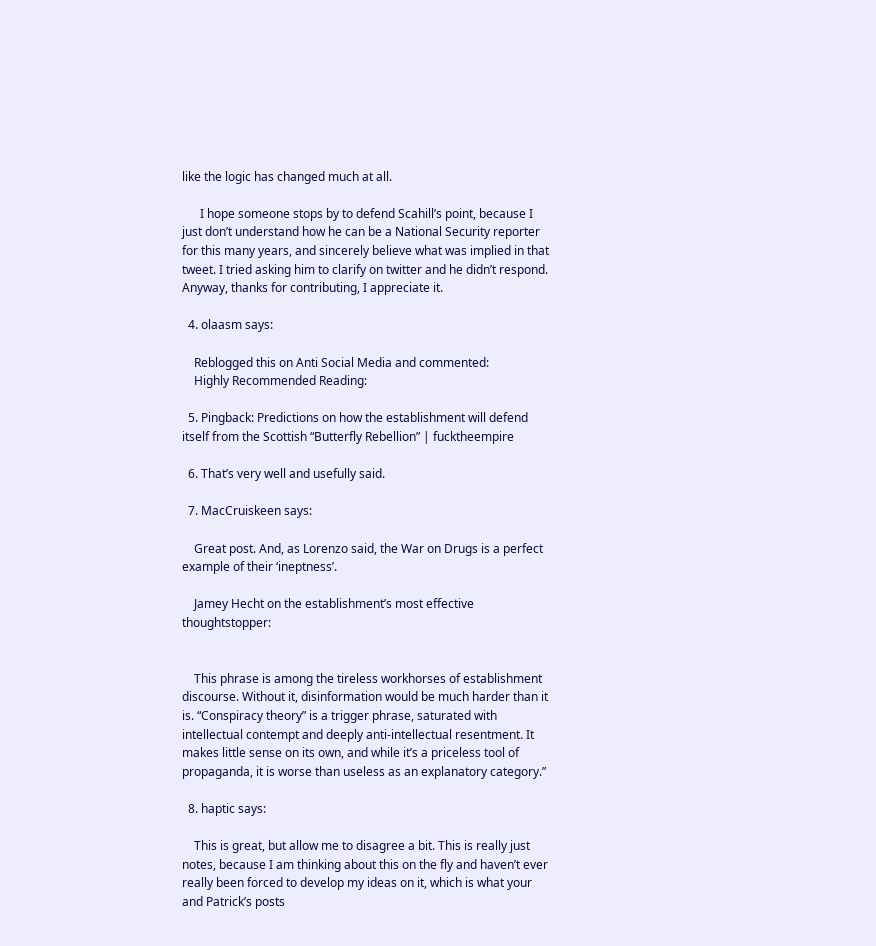like the logic has changed much at all.

      I hope someone stops by to defend Scahill’s point, because I just don’t understand how he can be a National Security reporter for this many years, and sincerely believe what was implied in that tweet. I tried asking him to clarify on twitter and he didn’t respond. Anyway, thanks for contributing, I appreciate it.

  4. olaasm says:

    Reblogged this on Anti Social Media and commented:
    Highly Recommended Reading:

  5. Pingback: Predictions on how the establishment will defend itself from the Scottish “Butterfly Rebellion” | fucktheempire

  6. That’s very well and usefully said.

  7. MacCruiskeen says:

    Great post. And, as Lorenzo said, the War on Drugs is a perfect example of their ‘ineptness’.

    Jamey Hecht on the establishment’s most effective thoughtstopper:


    This phrase is among the tireless workhorses of establishment discourse. Without it, disinformation would be much harder than it is. “Conspiracy theory” is a trigger phrase, saturated with intellectual contempt and deeply anti-intellectual resentment. It makes little sense on its own, and while it’s a priceless tool of propaganda, it is worse than useless as an explanatory category.”

  8. haptic says:

    This is great, but allow me to disagree a bit. This is really just notes, because I am thinking about this on the fly and haven’t ever really been forced to develop my ideas on it, which is what your and Patrick’s posts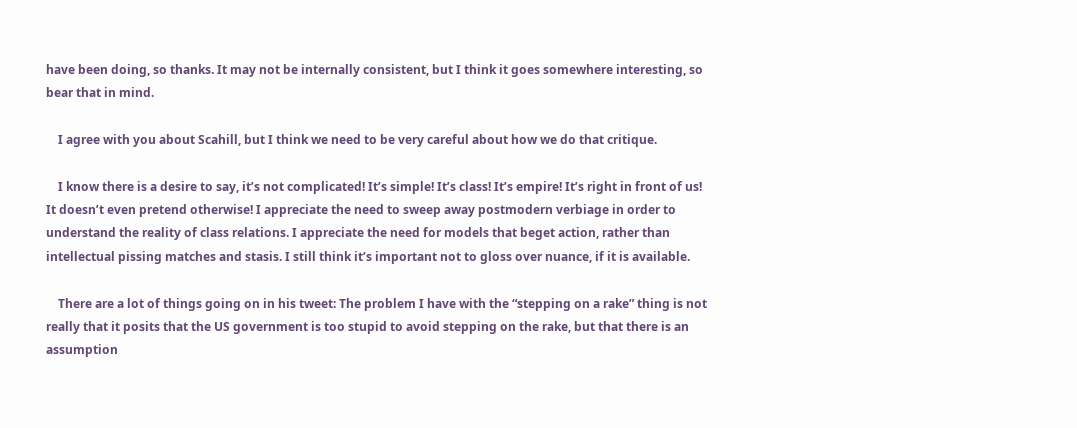have been doing, so thanks. It may not be internally consistent, but I think it goes somewhere interesting, so bear that in mind.

    I agree with you about Scahill, but I think we need to be very careful about how we do that critique.

    I know there is a desire to say, it’s not complicated! It’s simple! It’s class! It’s empire! It’s right in front of us! It doesn’t even pretend otherwise! I appreciate the need to sweep away postmodern verbiage in order to understand the reality of class relations. I appreciate the need for models that beget action, rather than intellectual pissing matches and stasis. I still think it’s important not to gloss over nuance, if it is available.

    There are a lot of things going on in his tweet: The problem I have with the “stepping on a rake” thing is not really that it posits that the US government is too stupid to avoid stepping on the rake, but that there is an assumption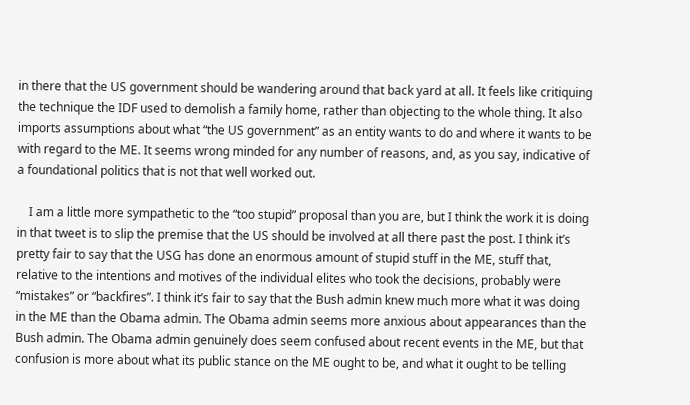in there that the US government should be wandering around that back yard at all. It feels like critiquing the technique the IDF used to demolish a family home, rather than objecting to the whole thing. It also imports assumptions about what “the US government” as an entity wants to do and where it wants to be with regard to the ME. It seems wrong minded for any number of reasons, and, as you say, indicative of a foundational politics that is not that well worked out.

    I am a little more sympathetic to the “too stupid” proposal than you are, but I think the work it is doing in that tweet is to slip the premise that the US should be involved at all there past the post. I think it’s pretty fair to say that the USG has done an enormous amount of stupid stuff in the ME, stuff that, relative to the intentions and motives of the individual elites who took the decisions, probably were “mistakes” or “backfires”. I think it’s fair to say that the Bush admin knew much more what it was doing in the ME than the Obama admin. The Obama admin seems more anxious about appearances than the Bush admin. The Obama admin genuinely does seem confused about recent events in the ME, but that confusion is more about what its public stance on the ME ought to be, and what it ought to be telling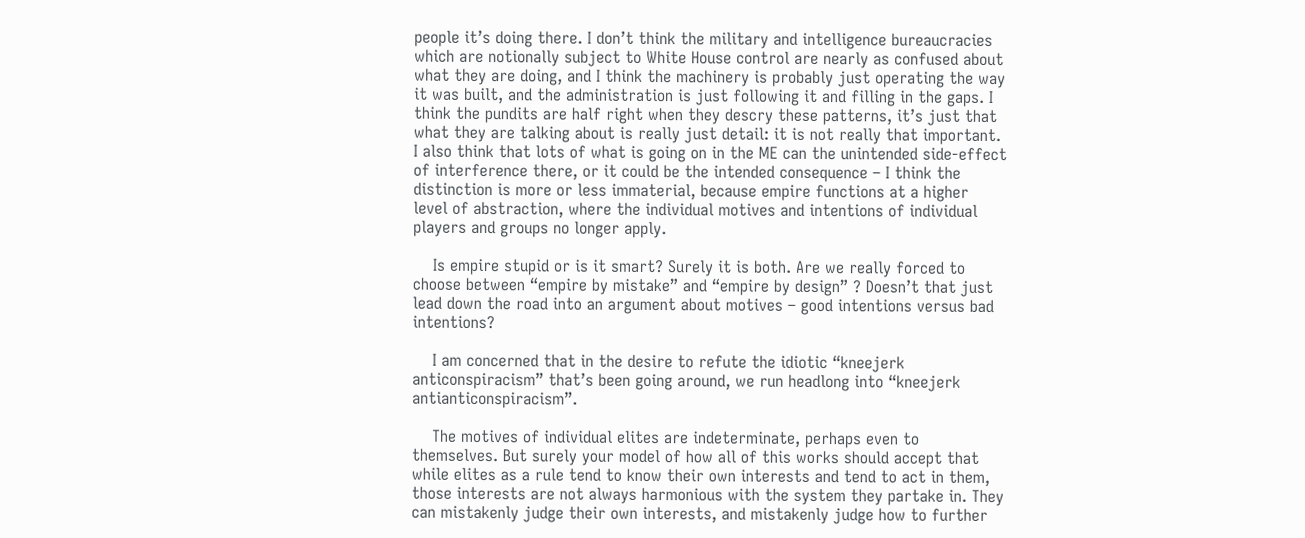people it’s doing there. I don’t think the military and intelligence bureaucracies which are notionally subject to White House control are nearly as confused about what they are doing, and I think the machinery is probably just operating the way it was built, and the administration is just following it and filling in the gaps. I think the pundits are half right when they descry these patterns, it’s just that what they are talking about is really just detail: it is not really that important. I also think that lots of what is going on in the ME can the unintended side-effect of interference there, or it could be the intended consequence – I think the distinction is more or less immaterial, because empire functions at a higher level of abstraction, where the individual motives and intentions of individual players and groups no longer apply.

    Is empire stupid or is it smart? Surely it is both. Are we really forced to choose between “empire by mistake” and “empire by design” ? Doesn’t that just lead down the road into an argument about motives – good intentions versus bad intentions?

    I am concerned that in the desire to refute the idiotic “kneejerk anticonspiracism” that’s been going around, we run headlong into “kneejerk antianticonspiracism”.

    The motives of individual elites are indeterminate, perhaps even to themselves. But surely your model of how all of this works should accept that while elites as a rule tend to know their own interests and tend to act in them, those interests are not always harmonious with the system they partake in. They can mistakenly judge their own interests, and mistakenly judge how to further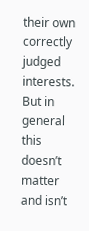their own correctly judged interests. But in general this doesn’t matter and isn’t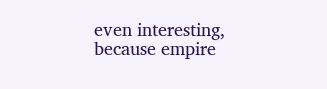even interesting, because empire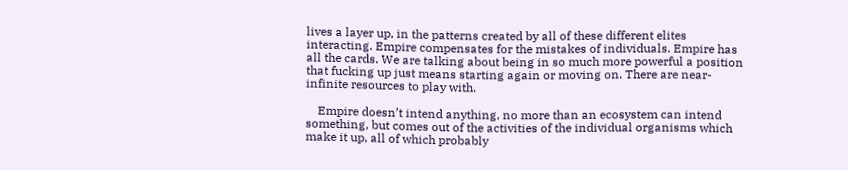lives a layer up, in the patterns created by all of these different elites interacting. Empire compensates for the mistakes of individuals. Empire has all the cards. We are talking about being in so much more powerful a position that fucking up just means starting again or moving on. There are near-infinite resources to play with.

    Empire doesn’t intend anything, no more than an ecosystem can intend something, but comes out of the activities of the individual organisms which make it up, all of which probably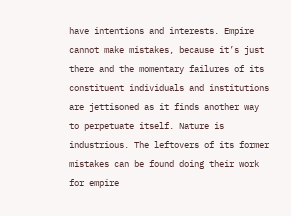have intentions and interests. Empire cannot make mistakes, because it’s just there and the momentary failures of its constituent individuals and institutions are jettisoned as it finds another way to perpetuate itself. Nature is industrious. The leftovers of its former mistakes can be found doing their work for empire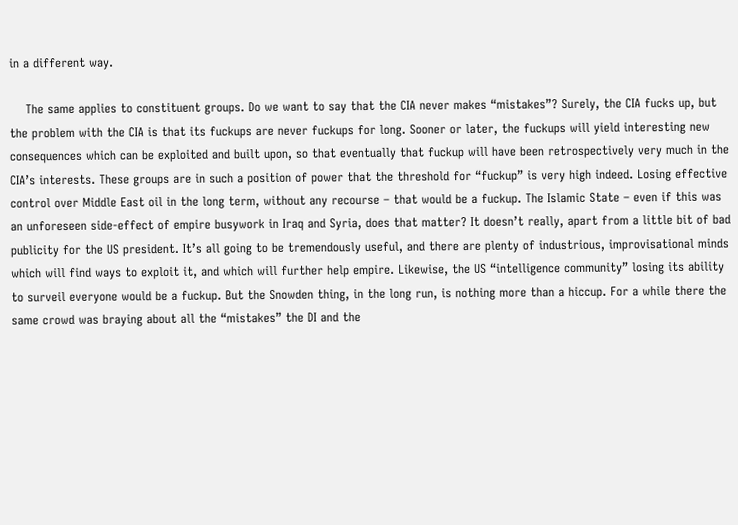in a different way.

    The same applies to constituent groups. Do we want to say that the CIA never makes “mistakes”? Surely, the CIA fucks up, but the problem with the CIA is that its fuckups are never fuckups for long. Sooner or later, the fuckups will yield interesting new consequences which can be exploited and built upon, so that eventually that fuckup will have been retrospectively very much in the CIA’s interests. These groups are in such a position of power that the threshold for “fuckup” is very high indeed. Losing effective control over Middle East oil in the long term, without any recourse – that would be a fuckup. The Islamic State – even if this was an unforeseen side-effect of empire busywork in Iraq and Syria, does that matter? It doesn’t really, apart from a little bit of bad publicity for the US president. It’s all going to be tremendously useful, and there are plenty of industrious, improvisational minds which will find ways to exploit it, and which will further help empire. Likewise, the US “intelligence community” losing its ability to surveil everyone would be a fuckup. But the Snowden thing, in the long run, is nothing more than a hiccup. For a while there the same crowd was braying about all the “mistakes” the DI and the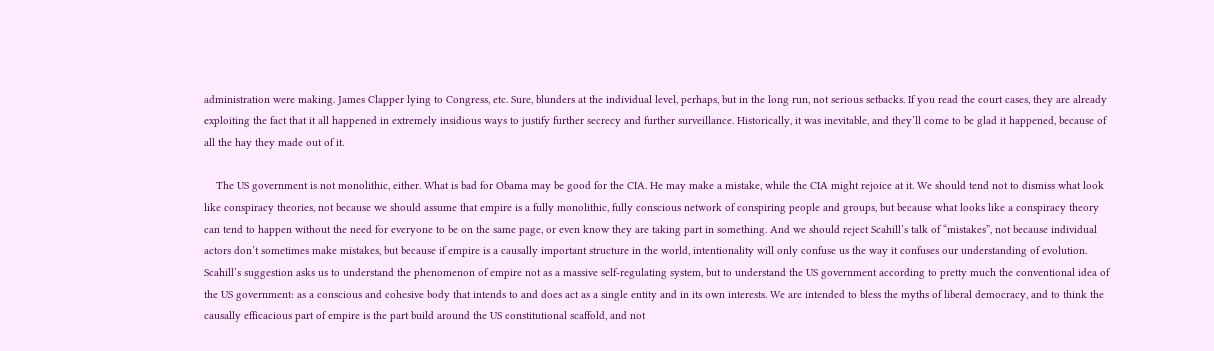administration were making. James Clapper lying to Congress, etc. Sure, blunders at the individual level, perhaps, but in the long run, not serious setbacks. If you read the court cases, they are already exploiting the fact that it all happened in extremely insidious ways to justify further secrecy and further surveillance. Historically, it was inevitable, and they’ll come to be glad it happened, because of all the hay they made out of it.

    The US government is not monolithic, either. What is bad for Obama may be good for the CIA. He may make a mistake, while the CIA might rejoice at it. We should tend not to dismiss what look like conspiracy theories, not because we should assume that empire is a fully monolithic, fully conscious network of conspiring people and groups, but because what looks like a conspiracy theory can tend to happen without the need for everyone to be on the same page, or even know they are taking part in something. And we should reject Scahill’s talk of “mistakes”, not because individual actors don’t sometimes make mistakes, but because if empire is a causally important structure in the world, intentionality will only confuse us the way it confuses our understanding of evolution. Scahill’s suggestion asks us to understand the phenomenon of empire not as a massive self-regulating system, but to understand the US government according to pretty much the conventional idea of the US government: as a conscious and cohesive body that intends to and does act as a single entity and in its own interests. We are intended to bless the myths of liberal democracy, and to think the causally efficacious part of empire is the part build around the US constitutional scaffold, and not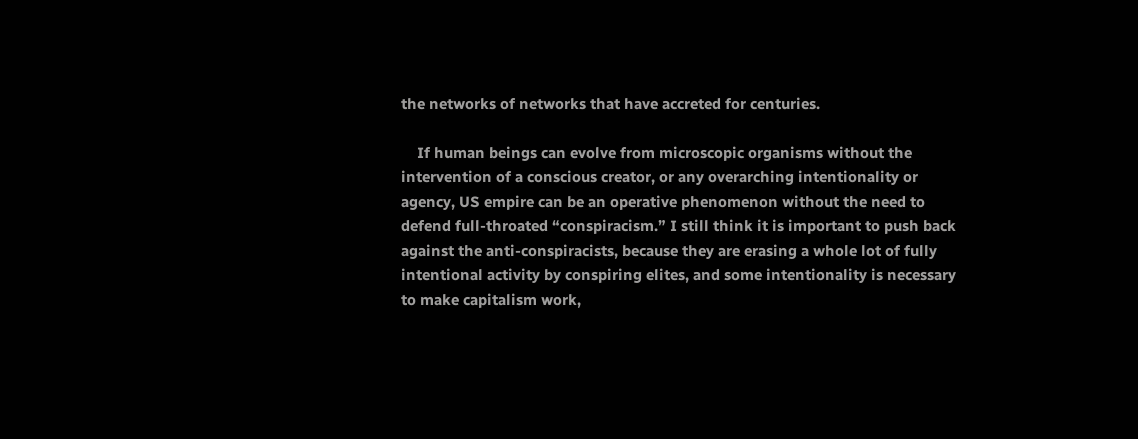the networks of networks that have accreted for centuries.

    If human beings can evolve from microscopic organisms without the intervention of a conscious creator, or any overarching intentionality or agency, US empire can be an operative phenomenon without the need to defend full-throated “conspiracism.” I still think it is important to push back against the anti-conspiracists, because they are erasing a whole lot of fully intentional activity by conspiring elites, and some intentionality is necessary to make capitalism work,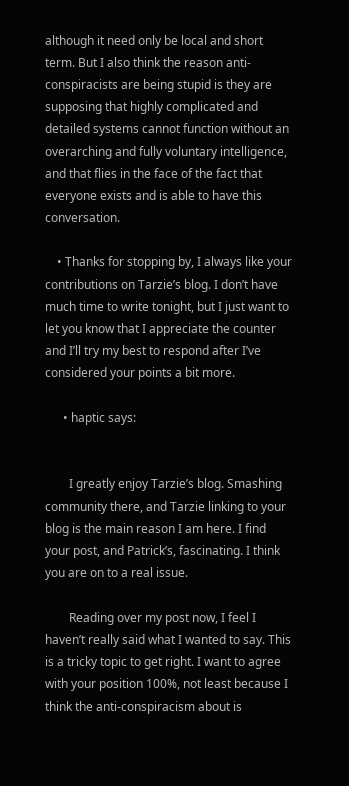although it need only be local and short term. But I also think the reason anti-conspiracists are being stupid is they are supposing that highly complicated and detailed systems cannot function without an overarching and fully voluntary intelligence, and that flies in the face of the fact that everyone exists and is able to have this conversation.

    • Thanks for stopping by, I always like your contributions on Tarzie’s blog. I don’t have much time to write tonight, but I just want to let you know that I appreciate the counter and I’ll try my best to respond after I’ve considered your points a bit more.

      • haptic says:


        I greatly enjoy Tarzie’s blog. Smashing community there, and Tarzie linking to your blog is the main reason I am here. I find your post, and Patrick’s, fascinating. I think you are on to a real issue.

        Reading over my post now, I feel I haven’t really said what I wanted to say. This is a tricky topic to get right. I want to agree with your position 100%, not least because I think the anti-conspiracism about is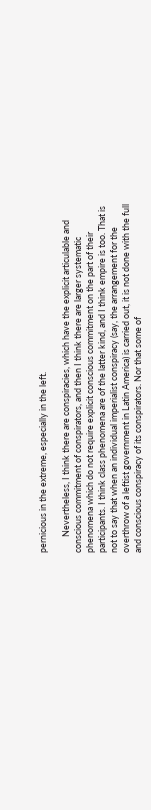pernicious in the extreme, especially in the left.

        Nevertheless, I think there are conspiracies, which have the explicit articulable and conscious commitment of conspirators, and then I think there are larger systematic phenomena which do not require explicit conscious commitment on the part of their participants. I think class phenomena are of the latter kind, and I think empire is too. That is not to say that when an individual imperialist conspiracy (say, the arrangement for the overthrow of a leftist government in Latin America) is carried out, it is not done with the full and conscious conspiracy of its conspirators. Nor that some of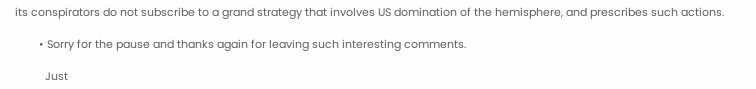its conspirators do not subscribe to a grand strategy that involves US domination of the hemisphere, and prescribes such actions.

        • Sorry for the pause and thanks again for leaving such interesting comments.

          Just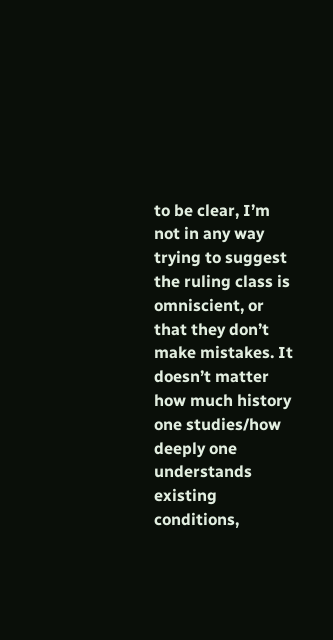to be clear, I’m not in any way trying to suggest the ruling class is omniscient, or that they don’t make mistakes. It doesn’t matter how much history one studies/how deeply one understands existing conditions,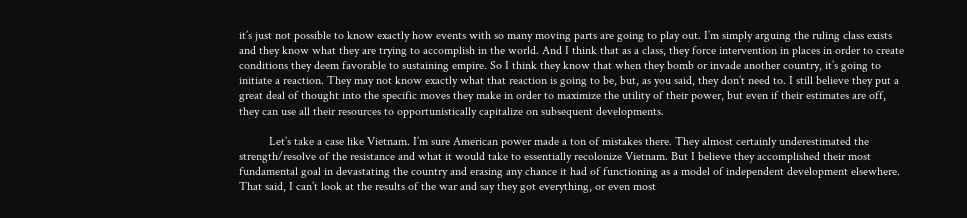it’s just not possible to know exactly how events with so many moving parts are going to play out. I’m simply arguing the ruling class exists and they know what they are trying to accomplish in the world. And I think that as a class, they force intervention in places in order to create conditions they deem favorable to sustaining empire. So I think they know that when they bomb or invade another country, it’s going to initiate a reaction. They may not know exactly what that reaction is going to be, but, as you said, they don’t need to. I still believe they put a great deal of thought into the specific moves they make in order to maximize the utility of their power, but even if their estimates are off, they can use all their resources to opportunistically capitalize on subsequent developments.

          Let’s take a case like Vietnam. I’m sure American power made a ton of mistakes there. They almost certainly underestimated the strength/resolve of the resistance and what it would take to essentially recolonize Vietnam. But I believe they accomplished their most fundamental goal in devastating the country and erasing any chance it had of functioning as a model of independent development elsewhere. That said, I can’t look at the results of the war and say they got everything, or even most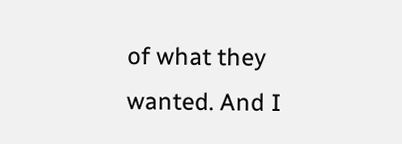of what they wanted. And I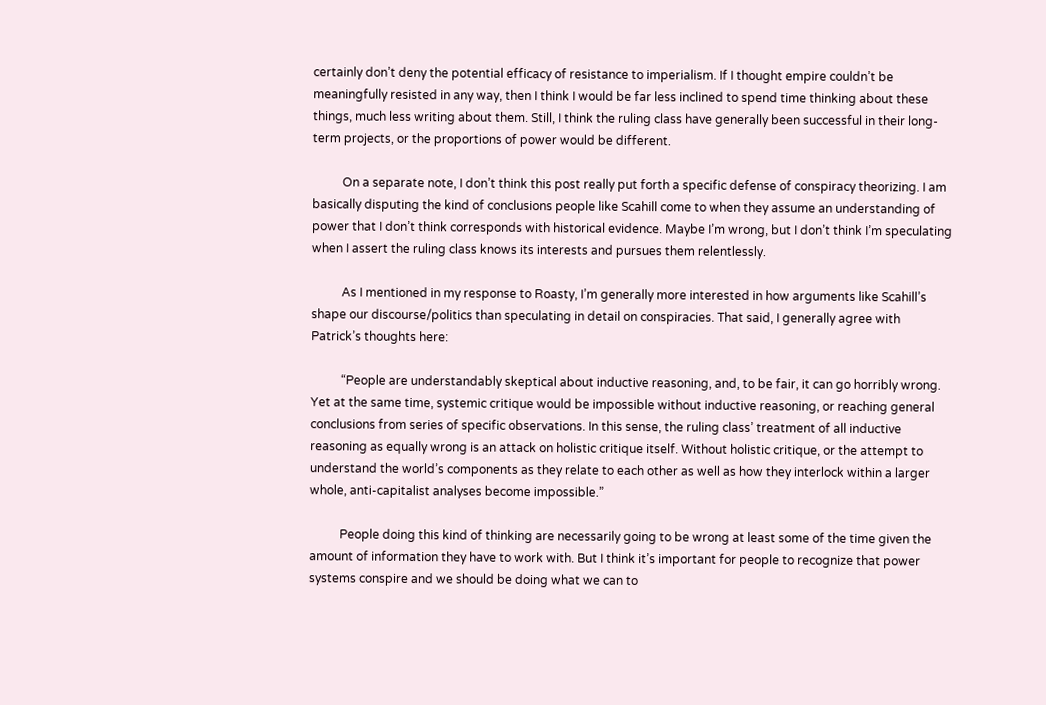certainly don’t deny the potential efficacy of resistance to imperialism. If I thought empire couldn’t be meaningfully resisted in any way, then I think I would be far less inclined to spend time thinking about these things, much less writing about them. Still, I think the ruling class have generally been successful in their long-term projects, or the proportions of power would be different.

          On a separate note, I don’t think this post really put forth a specific defense of conspiracy theorizing. I am basically disputing the kind of conclusions people like Scahill come to when they assume an understanding of power that I don’t think corresponds with historical evidence. Maybe I’m wrong, but I don’t think I’m speculating when I assert the ruling class knows its interests and pursues them relentlessly.

          As I mentioned in my response to Roasty, I’m generally more interested in how arguments like Scahill’s shape our discourse/politics than speculating in detail on conspiracies. That said, I generally agree with Patrick’s thoughts here:

          “People are understandably skeptical about inductive reasoning, and, to be fair, it can go horribly wrong. Yet at the same time, systemic critique would be impossible without inductive reasoning, or reaching general conclusions from series of specific observations. In this sense, the ruling class’ treatment of all inductive reasoning as equally wrong is an attack on holistic critique itself. Without holistic critique, or the attempt to understand the world’s components as they relate to each other as well as how they interlock within a larger whole, anti-capitalist analyses become impossible.”

          People doing this kind of thinking are necessarily going to be wrong at least some of the time given the amount of information they have to work with. But I think it’s important for people to recognize that power systems conspire and we should be doing what we can to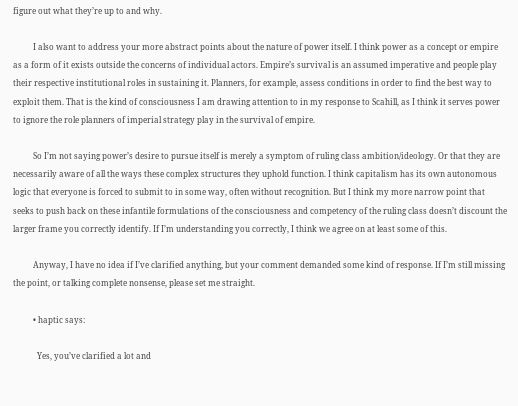figure out what they’re up to and why.

          I also want to address your more abstract points about the nature of power itself. I think power as a concept or empire as a form of it exists outside the concerns of individual actors. Empire’s survival is an assumed imperative and people play their respective institutional roles in sustaining it. Planners, for example, assess conditions in order to find the best way to exploit them. That is the kind of consciousness I am drawing attention to in my response to Scahill, as I think it serves power to ignore the role planners of imperial strategy play in the survival of empire.

          So I’m not saying power’s desire to pursue itself is merely a symptom of ruling class ambition/ideology. Or that they are necessarily aware of all the ways these complex structures they uphold function. I think capitalism has its own autonomous logic that everyone is forced to submit to in some way, often without recognition. But I think my more narrow point that seeks to push back on these infantile formulations of the consciousness and competency of the ruling class doesn’t discount the larger frame you correctly identify. If I’m understanding you correctly, I think we agree on at least some of this.

          Anyway, I have no idea if I’ve clarified anything, but your comment demanded some kind of response. If I’m still missing the point, or talking complete nonsense, please set me straight.

          • haptic says:

            Yes, you’ve clarified a lot and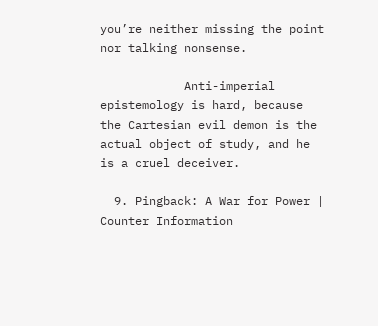you’re neither missing the point nor talking nonsense.

            Anti-imperial epistemology is hard, because the Cartesian evil demon is the actual object of study, and he is a cruel deceiver.

  9. Pingback: A War for Power | Counter Information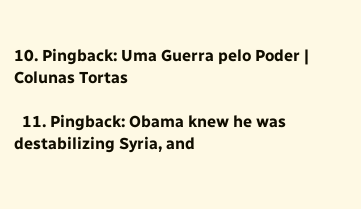10. Pingback: Uma Guerra pelo Poder | Colunas Tortas

  11. Pingback: Obama knew he was destabilizing Syria, and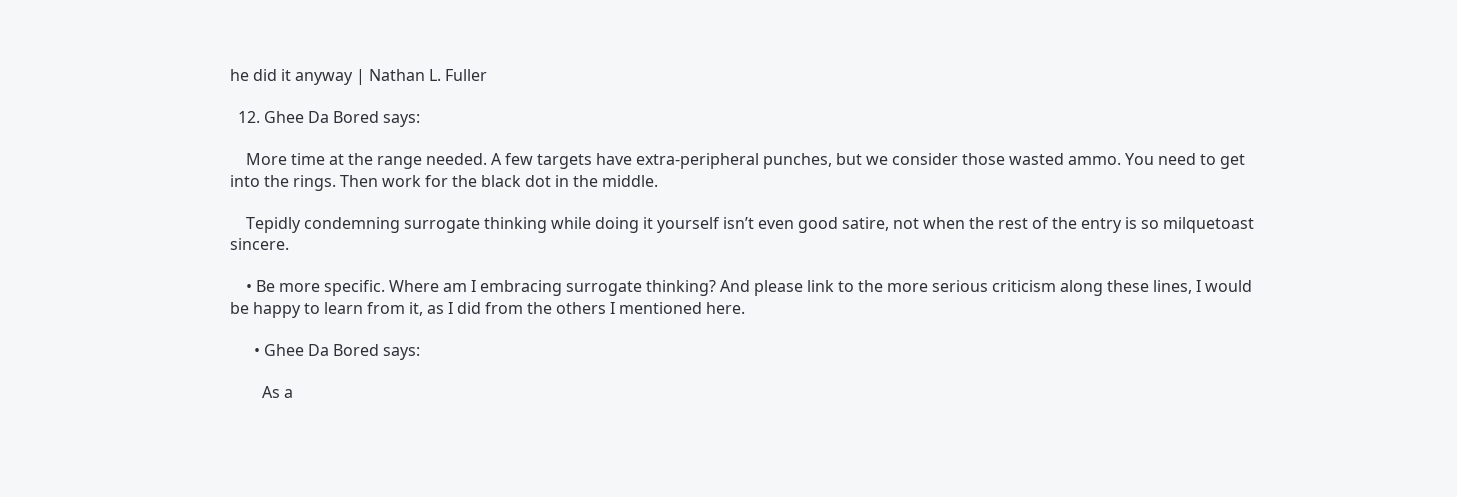he did it anyway | Nathan L. Fuller

  12. Ghee Da Bored says:

    More time at the range needed. A few targets have extra-peripheral punches, but we consider those wasted ammo. You need to get into the rings. Then work for the black dot in the middle.

    Tepidly condemning surrogate thinking while doing it yourself isn’t even good satire, not when the rest of the entry is so milquetoast sincere.

    • Be more specific. Where am I embracing surrogate thinking? And please link to the more serious criticism along these lines, I would be happy to learn from it, as I did from the others I mentioned here.

      • Ghee Da Bored says:

        As a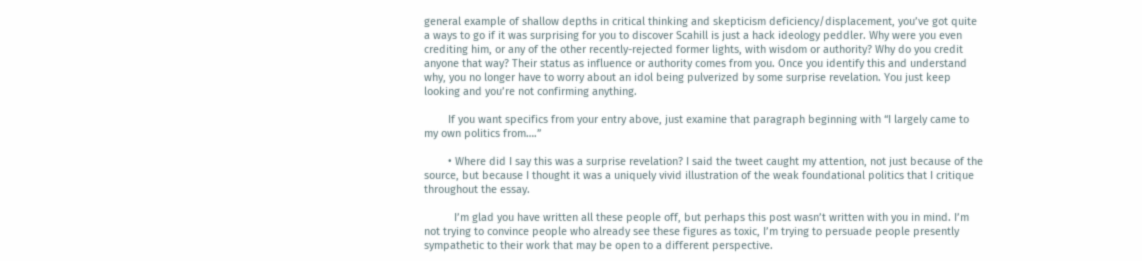general example of shallow depths in critical thinking and skepticism deficiency/displacement, you’ve got quite a ways to go if it was surprising for you to discover Scahill is just a hack ideology peddler. Why were you even crediting him, or any of the other recently-rejected former lights, with wisdom or authority? Why do you credit anyone that way? Their status as influence or authority comes from you. Once you identify this and understand why, you no longer have to worry about an idol being pulverized by some surprise revelation. You just keep looking and you’re not confirming anything.

        If you want specifics from your entry above, just examine that paragraph beginning with “I largely came to my own politics from….”

        • Where did I say this was a surprise revelation? I said the tweet caught my attention, not just because of the source, but because I thought it was a uniquely vivid illustration of the weak foundational politics that I critique throughout the essay.

          I’m glad you have written all these people off, but perhaps this post wasn’t written with you in mind. I’m not trying to convince people who already see these figures as toxic, I’m trying to persuade people presently sympathetic to their work that may be open to a different perspective.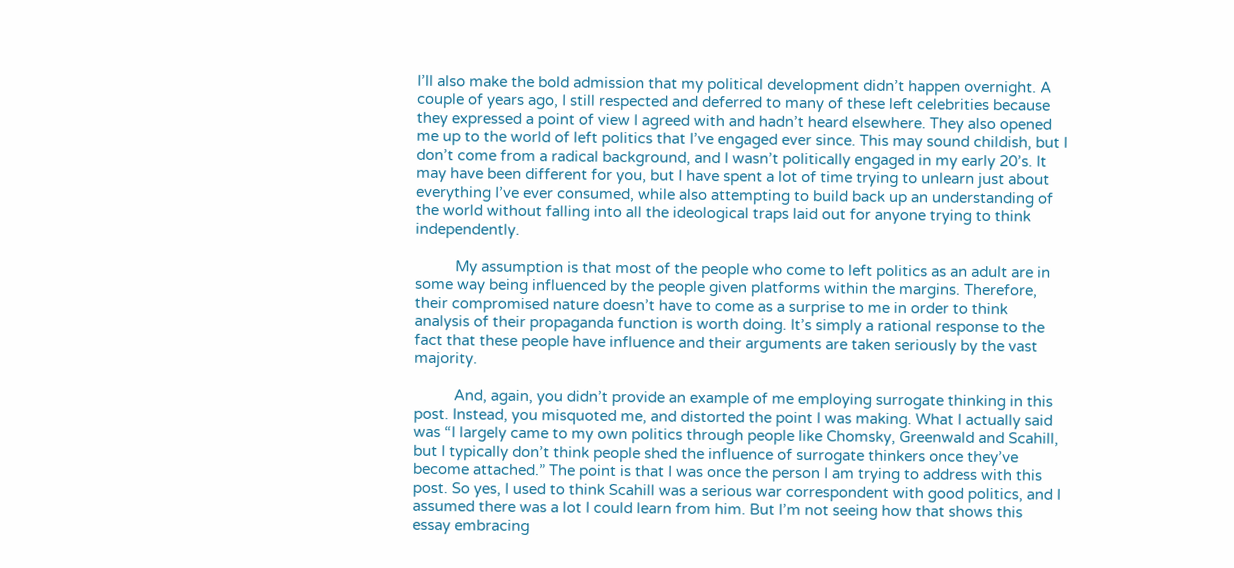I’ll also make the bold admission that my political development didn’t happen overnight. A couple of years ago, I still respected and deferred to many of these left celebrities because they expressed a point of view I agreed with and hadn’t heard elsewhere. They also opened me up to the world of left politics that I’ve engaged ever since. This may sound childish, but I don’t come from a radical background, and I wasn’t politically engaged in my early 20’s. It may have been different for you, but I have spent a lot of time trying to unlearn just about everything I’ve ever consumed, while also attempting to build back up an understanding of the world without falling into all the ideological traps laid out for anyone trying to think independently.

          My assumption is that most of the people who come to left politics as an adult are in some way being influenced by the people given platforms within the margins. Therefore, their compromised nature doesn’t have to come as a surprise to me in order to think analysis of their propaganda function is worth doing. It’s simply a rational response to the fact that these people have influence and their arguments are taken seriously by the vast majority.

          And, again, you didn’t provide an example of me employing surrogate thinking in this post. Instead, you misquoted me, and distorted the point I was making. What I actually said was “I largely came to my own politics through people like Chomsky, Greenwald and Scahill, but I typically don’t think people shed the influence of surrogate thinkers once they’ve become attached.” The point is that I was once the person I am trying to address with this post. So yes, I used to think Scahill was a serious war correspondent with good politics, and I assumed there was a lot I could learn from him. But I’m not seeing how that shows this essay embracing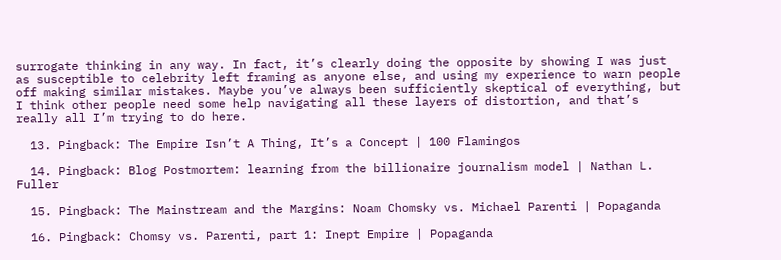surrogate thinking in any way. In fact, it’s clearly doing the opposite by showing I was just as susceptible to celebrity left framing as anyone else, and using my experience to warn people off making similar mistakes. Maybe you’ve always been sufficiently skeptical of everything, but I think other people need some help navigating all these layers of distortion, and that’s really all I’m trying to do here.

  13. Pingback: The Empire Isn’t A Thing, It’s a Concept | 100 Flamingos

  14. Pingback: Blog Postmortem: learning from the billionaire journalism model | Nathan L. Fuller

  15. Pingback: The Mainstream and the Margins: Noam Chomsky vs. Michael Parenti | Popaganda

  16. Pingback: Chomsy vs. Parenti, part 1: Inept Empire | Popaganda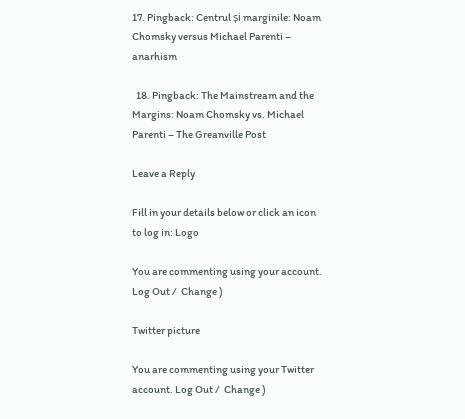17. Pingback: Centrul și marginile: Noam Chomsky versus Michael Parenti – anarhism

  18. Pingback: The Mainstream and the Margins: Noam Chomsky vs. Michael Parenti – The Greanville Post

Leave a Reply

Fill in your details below or click an icon to log in: Logo

You are commenting using your account. Log Out /  Change )

Twitter picture

You are commenting using your Twitter account. Log Out /  Change )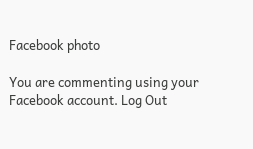Facebook photo

You are commenting using your Facebook account. Log Out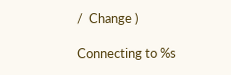/  Change )

Connecting to %s